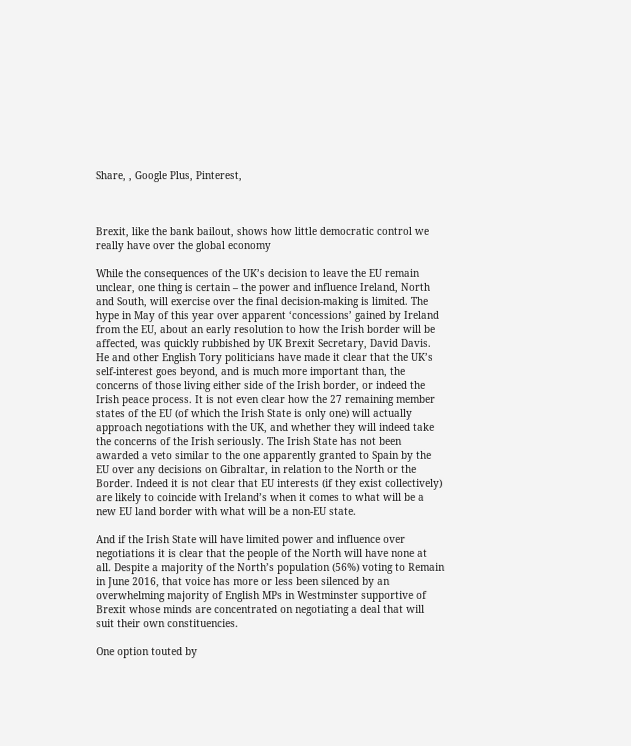Share, , Google Plus, Pinterest,



Brexit, like the bank bailout, shows how little democratic control we really have over the global economy

While the consequences of the UK’s decision to leave the EU remain unclear, one thing is certain – the power and influence Ireland, North and South, will exercise over the final decision-making is limited. The hype in May of this year over apparent ‘concessions’ gained by Ireland from the EU, about an early resolution to how the Irish border will be affected, was quickly rubbished by UK Brexit Secretary, David Davis. He and other English Tory politicians have made it clear that the UK’s self-interest goes beyond, and is much more important than, the concerns of those living either side of the Irish border, or indeed the Irish peace process. It is not even clear how the 27 remaining member states of the EU (of which the Irish State is only one) will actually approach negotiations with the UK, and whether they will indeed take the concerns of the Irish seriously. The Irish State has not been awarded a veto similar to the one apparently granted to Spain by the EU over any decisions on Gibraltar, in relation to the North or the Border. Indeed it is not clear that EU interests (if they exist collectively) are likely to coincide with Ireland’s when it comes to what will be a new EU land border with what will be a non-EU state.

And if the Irish State will have limited power and influence over negotiations it is clear that the people of the North will have none at all. Despite a majority of the North’s population (56%) voting to Remain in June 2016, that voice has more or less been silenced by an overwhelming majority of English MPs in Westminster supportive of Brexit whose minds are concentrated on negotiating a deal that will suit their own constituencies.

One option touted by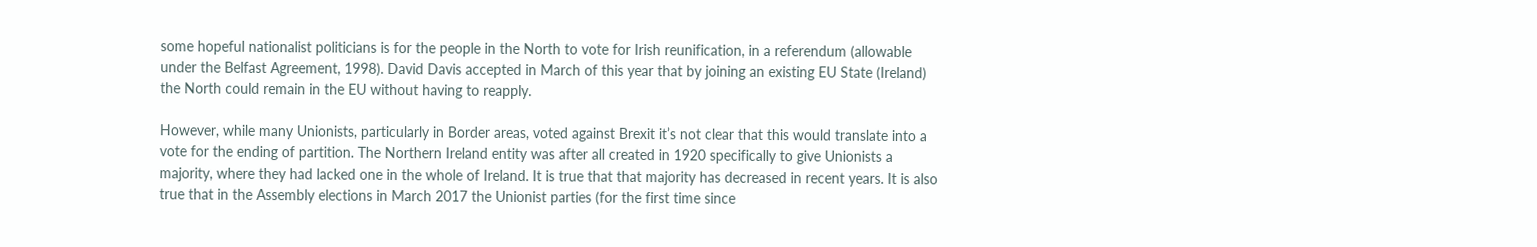some hopeful nationalist politicians is for the people in the North to vote for Irish reunification, in a referendum (allowable under the Belfast Agreement, 1998). David Davis accepted in March of this year that by joining an existing EU State (Ireland) the North could remain in the EU without having to reapply.

However, while many Unionists, particularly in Border areas, voted against Brexit it’s not clear that this would translate into a vote for the ending of partition. The Northern Ireland entity was after all created in 1920 specifically to give Unionists a majority, where they had lacked one in the whole of Ireland. It is true that that majority has decreased in recent years. It is also true that in the Assembly elections in March 2017 the Unionist parties (for the first time since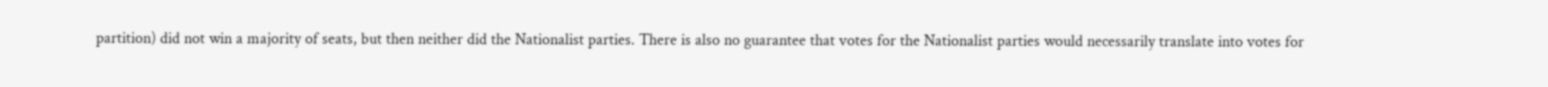partition) did not win a majority of seats, but then neither did the Nationalist parties. There is also no guarantee that votes for the Nationalist parties would necessarily translate into votes for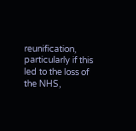reunification, particularly if this led to the loss of the NHS,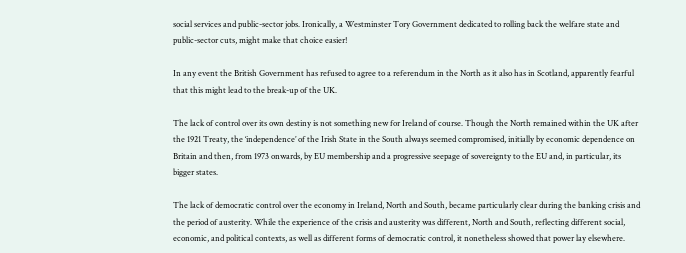social services and public-sector jobs. Ironically, a Westminster Tory Government dedicated to rolling back the welfare state and public-sector cuts, might make that choice easier!

In any event the British Government has refused to agree to a referendum in the North as it also has in Scotland, apparently fearful that this might lead to the break-up of the UK.

The lack of control over its own destiny is not something new for Ireland of course. Though the North remained within the UK after the 1921 Treaty, the ‘independence’ of the Irish State in the South always seemed compromised, initially by economic dependence on Britain and then, from 1973 onwards, by EU membership and a progressive seepage of sovereignty to the EU and, in particular, its bigger states.

The lack of democratic control over the economy in Ireland, North and South, became particularly clear during the banking crisis and the period of austerity. While the experience of the crisis and austerity was different, North and South, reflecting different social, economic, and political contexts, as well as different forms of democratic control, it nonetheless showed that power lay elsewhere.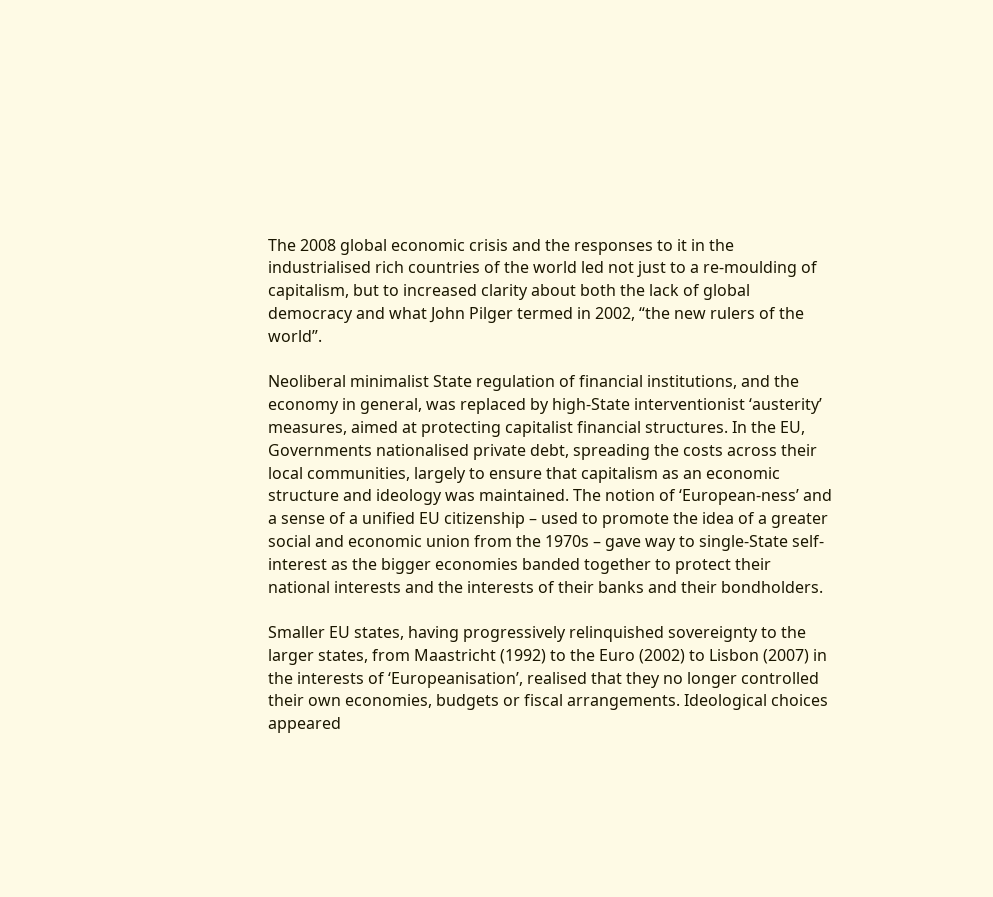The 2008 global economic crisis and the responses to it in the industrialised rich countries of the world led not just to a re-moulding of capitalism, but to increased clarity about both the lack of global democracy and what John Pilger termed in 2002, “the new rulers of the world”.

Neoliberal minimalist State regulation of financial institutions, and the economy in general, was replaced by high-State interventionist ‘austerity’ measures, aimed at protecting capitalist financial structures. In the EU, Governments nationalised private debt, spreading the costs across their local communities, largely to ensure that capitalism as an economic structure and ideology was maintained. The notion of ‘European-ness’ and a sense of a unified EU citizenship – used to promote the idea of a greater social and economic union from the 1970s – gave way to single-State self-interest as the bigger economies banded together to protect their national interests and the interests of their banks and their bondholders.

Smaller EU states, having progressively relinquished sovereignty to the larger states, from Maastricht (1992) to the Euro (2002) to Lisbon (2007) in the interests of ‘Europeanisation’, realised that they no longer controlled their own economies, budgets or fiscal arrangements. Ideological choices appeared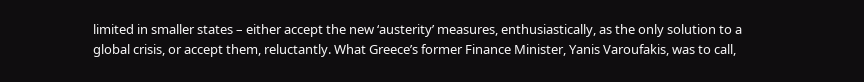limited in smaller states – either accept the new ‘austerity’ measures, enthusiastically, as the only solution to a global crisis, or accept them, reluctantly. What Greece’s former Finance Minister, Yanis Varoufakis, was to call,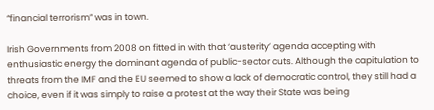“financial terrorism” was in town.

Irish Governments from 2008 on fitted in with that ‘austerity’ agenda accepting with enthusiastic energy the dominant agenda of public-sector cuts. Although the capitulation to threats from the IMF and the EU seemed to show a lack of democratic control, they still had a choice, even if it was simply to raise a protest at the way their State was being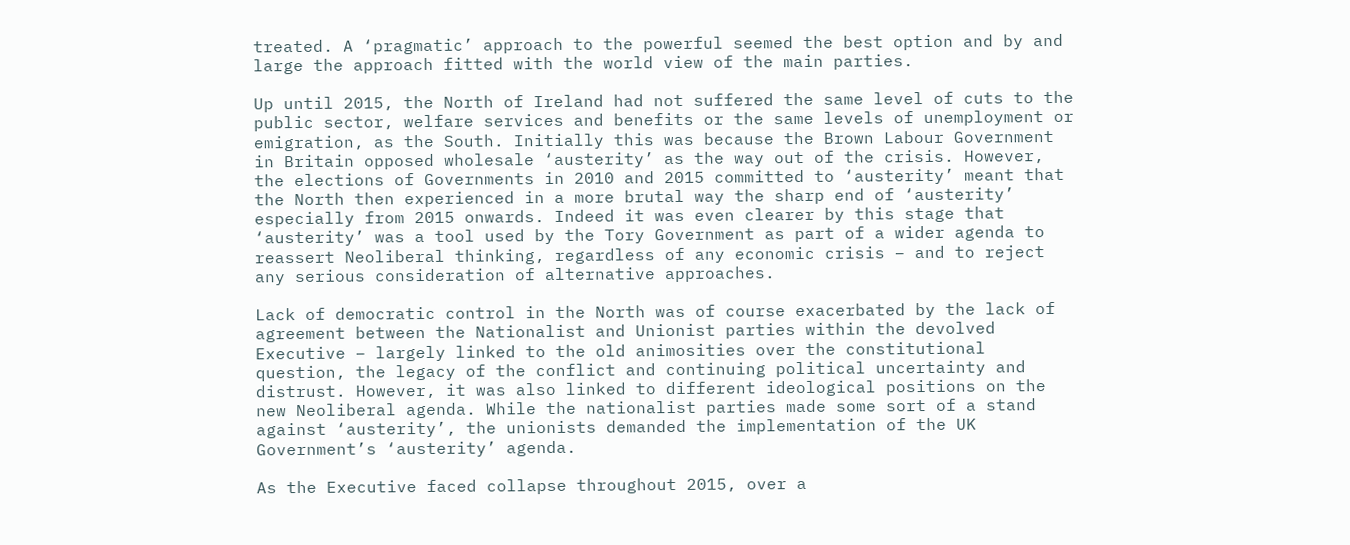treated. A ‘pragmatic’ approach to the powerful seemed the best option and by and large the approach fitted with the world view of the main parties.

Up until 2015, the North of Ireland had not suffered the same level of cuts to the public sector, welfare services and benefits or the same levels of unemployment or emigration, as the South. Initially this was because the Brown Labour Government in Britain opposed wholesale ‘austerity’ as the way out of the crisis. However, the elections of Governments in 2010 and 2015 committed to ‘austerity’ meant that the North then experienced in a more brutal way the sharp end of ‘austerity’ especially from 2015 onwards. Indeed it was even clearer by this stage that ‘austerity’ was a tool used by the Tory Government as part of a wider agenda to reassert Neoliberal thinking, regardless of any economic crisis – and to reject any serious consideration of alternative approaches.

Lack of democratic control in the North was of course exacerbated by the lack of agreement between the Nationalist and Unionist parties within the devolved Executive – largely linked to the old animosities over the constitutional question, the legacy of the conflict and continuing political uncertainty and distrust. However, it was also linked to different ideological positions on the new Neoliberal agenda. While the nationalist parties made some sort of a stand against ‘austerity’, the unionists demanded the implementation of the UK Government’s ‘austerity’ agenda.

As the Executive faced collapse throughout 2015, over a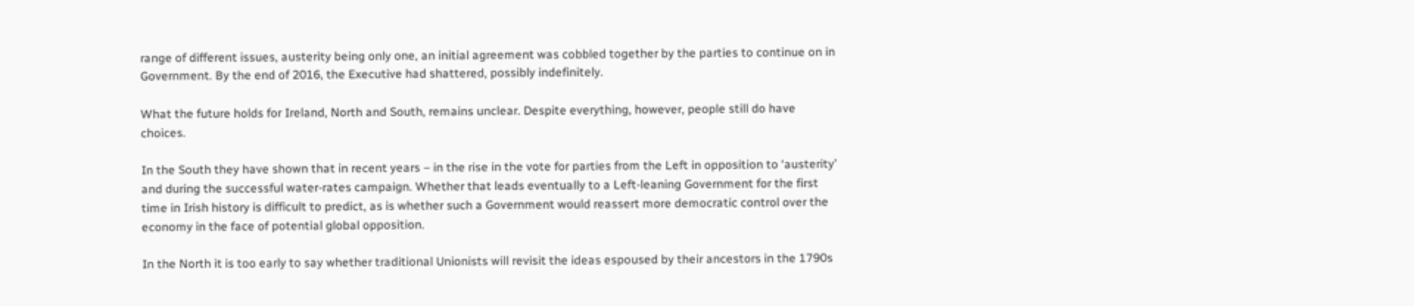range of different issues, austerity being only one, an initial agreement was cobbled together by the parties to continue on in Government. By the end of 2016, the Executive had shattered, possibly indefinitely.

What the future holds for Ireland, North and South, remains unclear. Despite everything, however, people still do have choices.

In the South they have shown that in recent years – in the rise in the vote for parties from the Left in opposition to ‘austerity’ and during the successful water-rates campaign. Whether that leads eventually to a Left-leaning Government for the first time in Irish history is difficult to predict, as is whether such a Government would reassert more democratic control over the economy in the face of potential global opposition.

In the North it is too early to say whether traditional Unionists will revisit the ideas espoused by their ancestors in the 1790s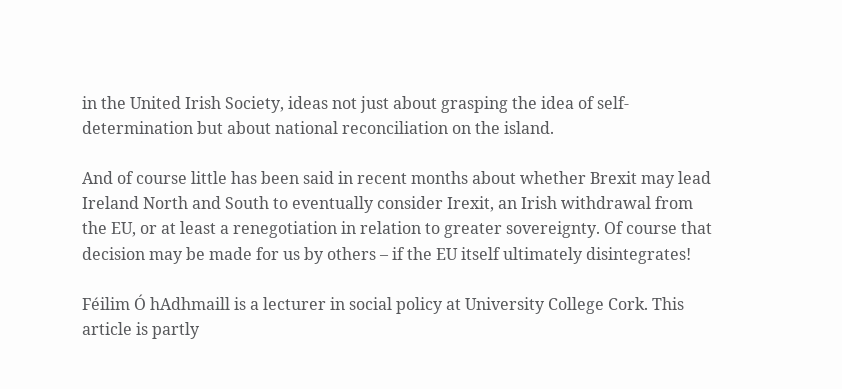in the United Irish Society, ideas not just about grasping the idea of self-determination but about national reconciliation on the island.

And of course little has been said in recent months about whether Brexit may lead Ireland North and South to eventually consider Irexit, an Irish withdrawal from the EU, or at least a renegotiation in relation to greater sovereignty. Of course that decision may be made for us by others – if the EU itself ultimately disintegrates!

Féilim Ó hAdhmaill is a lecturer in social policy at University College Cork. This article is partly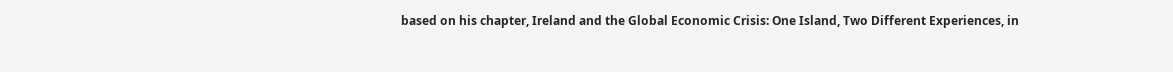based on his chapter, Ireland and the Global Economic Crisis: One Island, Two Different Experiences, in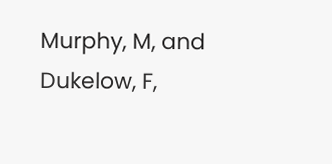Murphy, M, and Dukelow, F,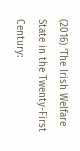(2016) ‘The Irish Welfare State in the Twenty-First Century: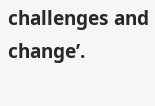challenges and change’.